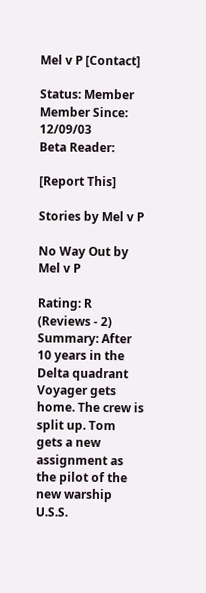Mel v P [Contact]

Status: Member
Member Since: 12/09/03
Beta Reader:

[Report This]

Stories by Mel v P

No Way Out by Mel v P

Rating: R (Reviews - 2)
Summary: After 10 years in the Delta quadrant Voyager gets home. The crew is split up. Tom gets a new assignment as the pilot of the new warship U.S.S.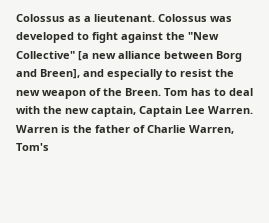Colossus as a lieutenant. Colossus was developed to fight against the "New Collective" [a new alliance between Borg and Breen], and especially to resist the new weapon of the Breen. Tom has to deal with the new captain, Captain Lee Warren. Warren is the father of Charlie Warren, Tom's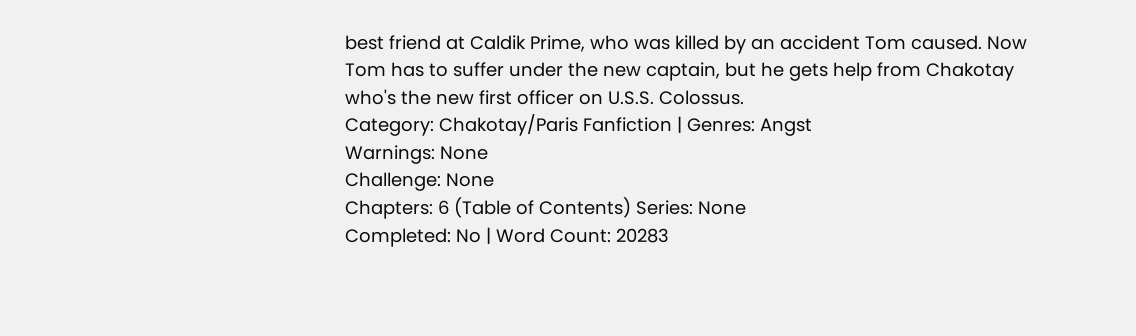best friend at Caldik Prime, who was killed by an accident Tom caused. Now Tom has to suffer under the new captain, but he gets help from Chakotay who's the new first officer on U.S.S. Colossus.
Category: Chakotay/Paris Fanfiction | Genres: Angst
Warnings: None
Challenge: None
Chapters: 6 (Table of Contents) Series: None
Completed: No | Word Count: 20283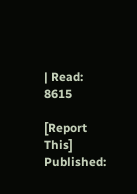| Read: 8615

[Report This]
Published: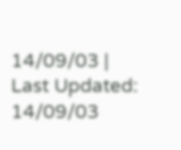14/09/03 | Last Updated: 14/09/03